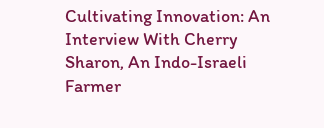Cultivating Innovation: An Interview With Cherry Sharon, An Indo-Israeli Farmer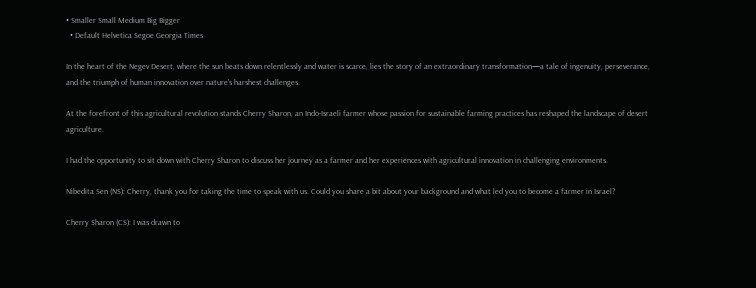• Smaller Small Medium Big Bigger
  • Default Helvetica Segoe Georgia Times

In the heart of the Negev Desert, where the sun beats down relentlessly and water is scarce, lies the story of an extraordinary transformation—a tale of ingenuity, perseverance, and the triumph of human innovation over nature's harshest challenges.

At the forefront of this agricultural revolution stands Cherry Sharon, an Indo-Israeli farmer whose passion for sustainable farming practices has reshaped the landscape of desert agriculture.

I had the opportunity to sit down with Cherry Sharon to discuss her journey as a farmer and her experiences with agricultural innovation in challenging environments.

Nibedita Sen (NS): Cherry, thank you for taking the time to speak with us. Could you share a bit about your background and what led you to become a farmer in Israel?

Cherry Sharon (CS): I was drawn to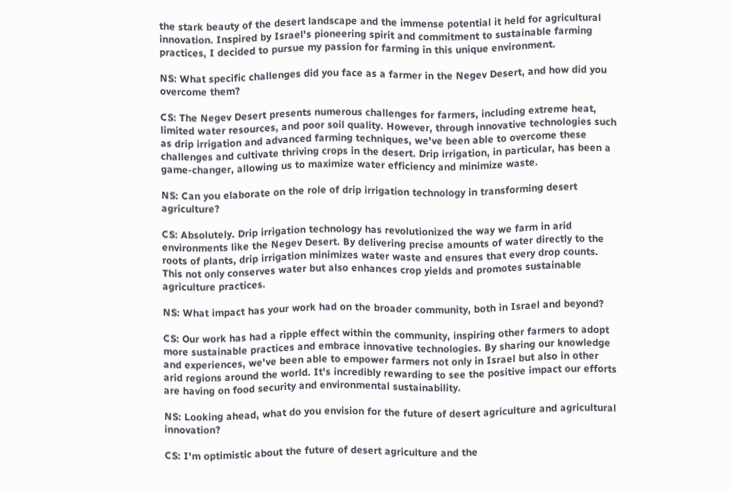the stark beauty of the desert landscape and the immense potential it held for agricultural innovation. Inspired by Israel's pioneering spirit and commitment to sustainable farming practices, I decided to pursue my passion for farming in this unique environment.

NS: What specific challenges did you face as a farmer in the Negev Desert, and how did you overcome them?

CS: The Negev Desert presents numerous challenges for farmers, including extreme heat, limited water resources, and poor soil quality. However, through innovative technologies such as drip irrigation and advanced farming techniques, we've been able to overcome these challenges and cultivate thriving crops in the desert. Drip irrigation, in particular, has been a game-changer, allowing us to maximize water efficiency and minimize waste.

NS: Can you elaborate on the role of drip irrigation technology in transforming desert agriculture?

CS: Absolutely. Drip irrigation technology has revolutionized the way we farm in arid environments like the Negev Desert. By delivering precise amounts of water directly to the roots of plants, drip irrigation minimizes water waste and ensures that every drop counts. This not only conserves water but also enhances crop yields and promotes sustainable agriculture practices.

NS: What impact has your work had on the broader community, both in Israel and beyond?

CS: Our work has had a ripple effect within the community, inspiring other farmers to adopt more sustainable practices and embrace innovative technologies. By sharing our knowledge and experiences, we've been able to empower farmers not only in Israel but also in other arid regions around the world. It's incredibly rewarding to see the positive impact our efforts are having on food security and environmental sustainability.

NS: Looking ahead, what do you envision for the future of desert agriculture and agricultural innovation?

CS: I'm optimistic about the future of desert agriculture and the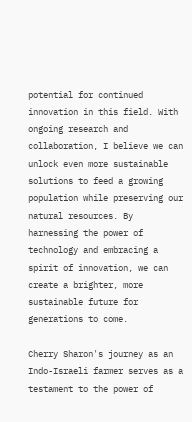potential for continued innovation in this field. With ongoing research and collaboration, I believe we can unlock even more sustainable solutions to feed a growing population while preserving our natural resources. By harnessing the power of technology and embracing a spirit of innovation, we can create a brighter, more sustainable future for generations to come.

Cherry Sharon's journey as an Indo-Israeli farmer serves as a testament to the power of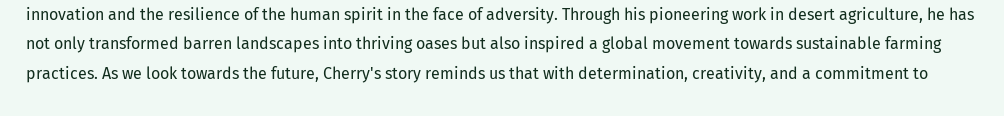innovation and the resilience of the human spirit in the face of adversity. Through his pioneering work in desert agriculture, he has not only transformed barren landscapes into thriving oases but also inspired a global movement towards sustainable farming practices. As we look towards the future, Cherry's story reminds us that with determination, creativity, and a commitment to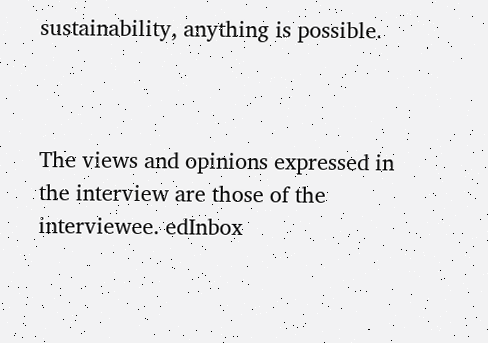sustainability, anything is possible.



The views and opinions expressed in the interview are those of the interviewee. edInbox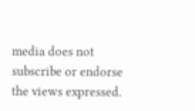media does not subscribe or endorse the views expressed.